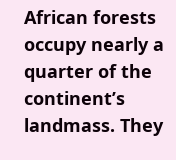African forests occupy nearly a quarter of the continent’s landmass. They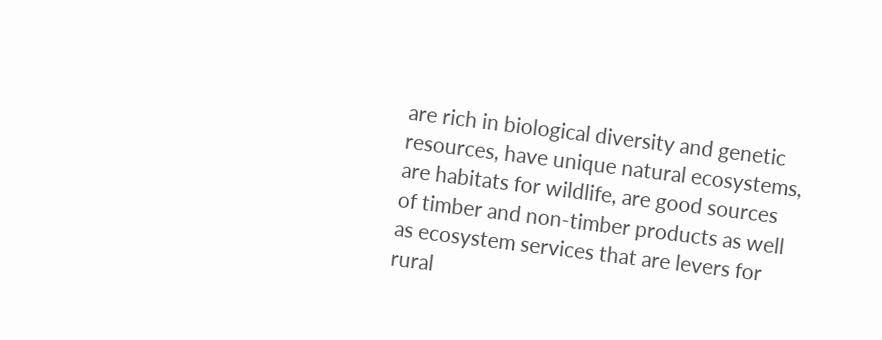are rich in biological diversity and genetic resources, have unique natural ecosystems, are habitats for wildlife, are good sources of timber and non-timber products as well as ecosystem services that are levers for rural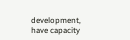development, have capacity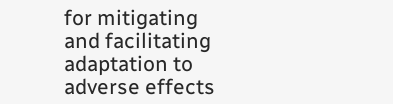for mitigating and facilitating adaptation to adverse effects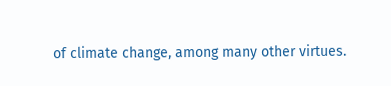of climate change, among many other virtues.